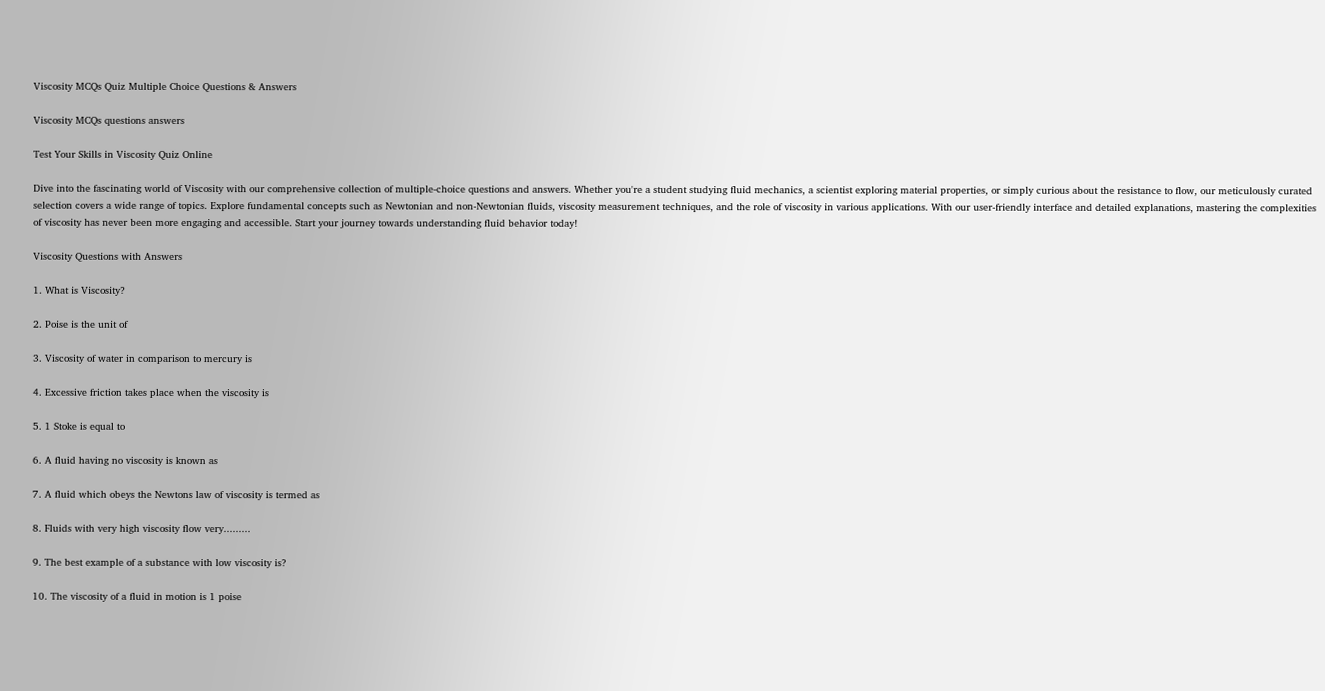Viscosity MCQs Quiz Multiple Choice Questions & Answers

Viscosity MCQs questions answers

Test Your Skills in Viscosity Quiz Online

Dive into the fascinating world of Viscosity with our comprehensive collection of multiple-choice questions and answers. Whether you're a student studying fluid mechanics, a scientist exploring material properties, or simply curious about the resistance to flow, our meticulously curated selection covers a wide range of topics. Explore fundamental concepts such as Newtonian and non-Newtonian fluids, viscosity measurement techniques, and the role of viscosity in various applications. With our user-friendly interface and detailed explanations, mastering the complexities of viscosity has never been more engaging and accessible. Start your journey towards understanding fluid behavior today!

Viscosity Questions with Answers

1. What is Viscosity?

2. Poise is the unit of

3. Viscosity of water in comparison to mercury is

4. Excessive friction takes place when the viscosity is

5. 1 Stoke is equal to

6. A fluid having no viscosity is known as

7. A fluid which obeys the Newtons law of viscosity is termed as

8. Fluids with very high viscosity flow very.........

9. The best example of a substance with low viscosity is?

10. The viscosity of a fluid in motion is 1 poise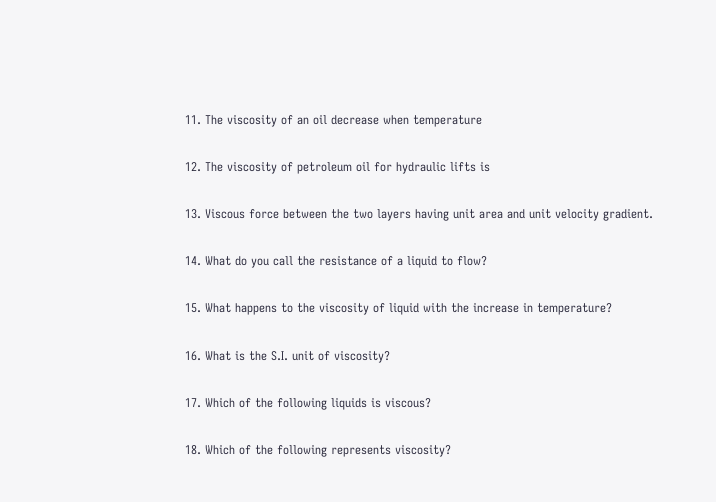11. The viscosity of an oil decrease when temperature

12. The viscosity of petroleum oil for hydraulic lifts is

13. Viscous force between the two layers having unit area and unit velocity gradient.

14. What do you call the resistance of a liquid to flow?

15. What happens to the viscosity of liquid with the increase in temperature?

16. What is the S.I. unit of viscosity?

17. Which of the following liquids is viscous?

18. Which of the following represents viscosity?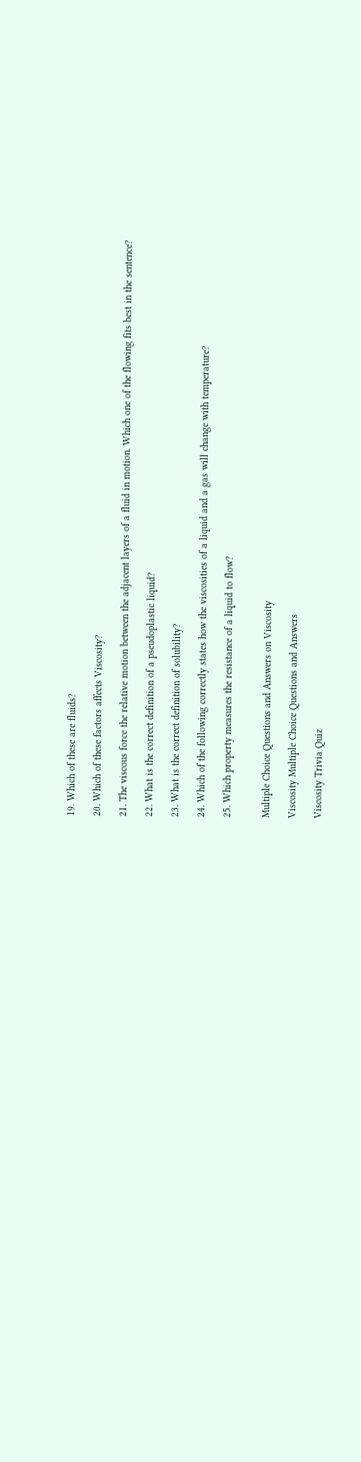19. Which of these are fluids?

20. Which of these factors affects Viscosity?

21. The viscous force the relative motion between the adjacent layers of a fluid in motion. Which one of the flowing fits best in the sentence?

22. What is the correct definition of a pseudoplastic liquid?

23. What is the correct definition of solubility?

24. Which of the following correctly states how the viscosities of a liquid and a gas will change with temperature?

25. Which property measures the resistance of a liquid to flow?


Multiple Choice Questions and Answers on Viscosity

Viscosity Multiple Choice Questions and Answers

Viscosity Trivia Quiz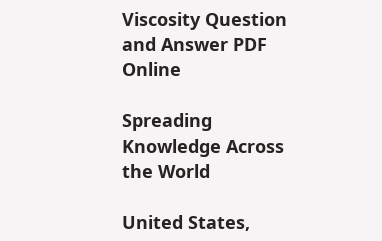Viscosity Question and Answer PDF Online

Spreading Knowledge Across the World

United States,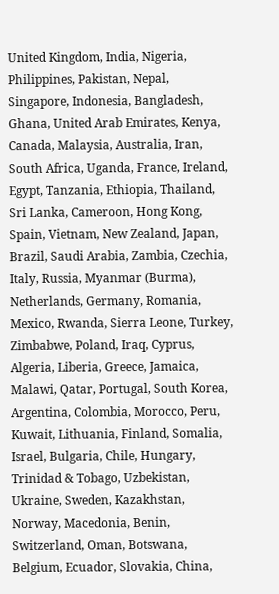United Kingdom, India, Nigeria, Philippines, Pakistan, Nepal, Singapore, Indonesia, Bangladesh, Ghana, United Arab Emirates, Kenya, Canada, Malaysia, Australia, Iran, South Africa, Uganda, France, Ireland, Egypt, Tanzania, Ethiopia, Thailand, Sri Lanka, Cameroon, Hong Kong, Spain, Vietnam, New Zealand, Japan, Brazil, Saudi Arabia, Zambia, Czechia, Italy, Russia, Myanmar (Burma), Netherlands, Germany, Romania, Mexico, Rwanda, Sierra Leone, Turkey, Zimbabwe, Poland, Iraq, Cyprus, Algeria, Liberia, Greece, Jamaica, Malawi, Qatar, Portugal, South Korea, Argentina, Colombia, Morocco, Peru, Kuwait, Lithuania, Finland, Somalia, Israel, Bulgaria, Chile, Hungary, Trinidad & Tobago, Uzbekistan, Ukraine, Sweden, Kazakhstan, Norway, Macedonia, Benin, Switzerland, Oman, Botswana, Belgium, Ecuador, Slovakia, China,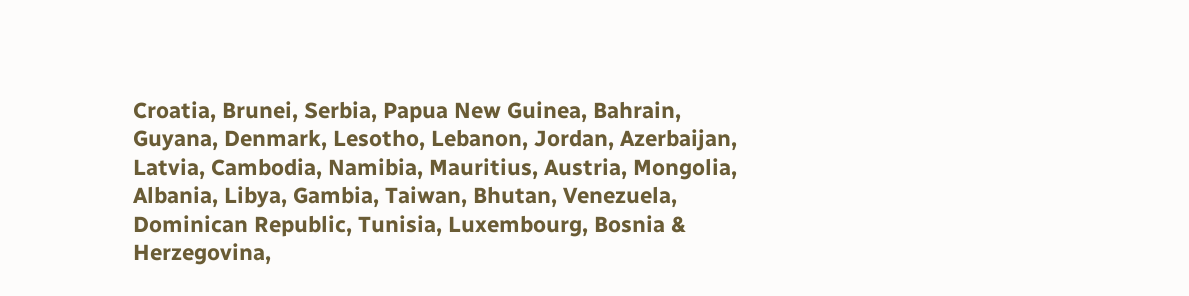Croatia, Brunei, Serbia, Papua New Guinea, Bahrain, Guyana, Denmark, Lesotho, Lebanon, Jordan, Azerbaijan, Latvia, Cambodia, Namibia, Mauritius, Austria, Mongolia, Albania, Libya, Gambia, Taiwan, Bhutan, Venezuela, Dominican Republic, Tunisia, Luxembourg, Bosnia & Herzegovina,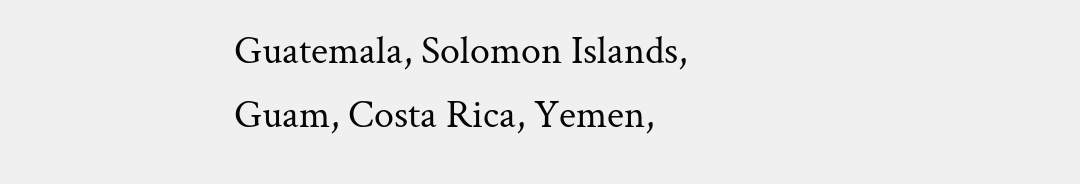Guatemala, Solomon Islands, Guam, Costa Rica, Yemen,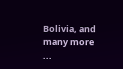Bolivia, and many more ...